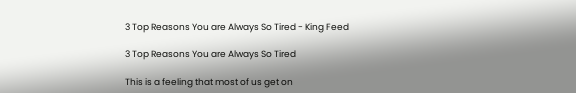3 Top Reasons You are Always So Tired - King Feed

3 Top Reasons You are Always So Tired

This is a feeling that most of us get on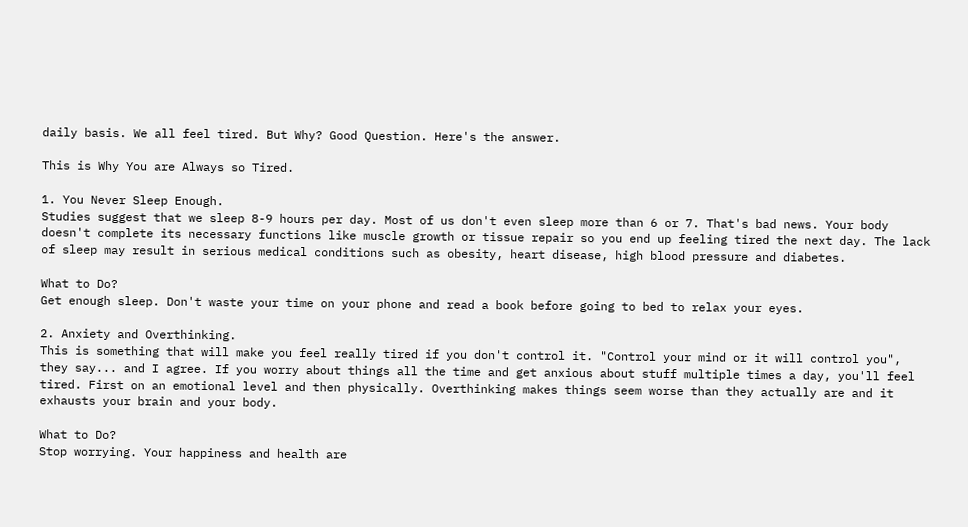daily basis. We all feel tired. But Why? Good Question. Here's the answer.

This is Why You are Always so Tired.

1. You Never Sleep Enough.
Studies suggest that we sleep 8-9 hours per day. Most of us don't even sleep more than 6 or 7. That's bad news. Your body doesn't complete its necessary functions like muscle growth or tissue repair so you end up feeling tired the next day. The lack of sleep may result in serious medical conditions such as obesity, heart disease, high blood pressure and diabetes.

What to Do?
Get enough sleep. Don't waste your time on your phone and read a book before going to bed to relax your eyes.

2. Anxiety and Overthinking.
This is something that will make you feel really tired if you don't control it. "Control your mind or it will control you", they say... and I agree. If you worry about things all the time and get anxious about stuff multiple times a day, you'll feel tired. First on an emotional level and then physically. Overthinking makes things seem worse than they actually are and it exhausts your brain and your body.

What to Do?
Stop worrying. Your happiness and health are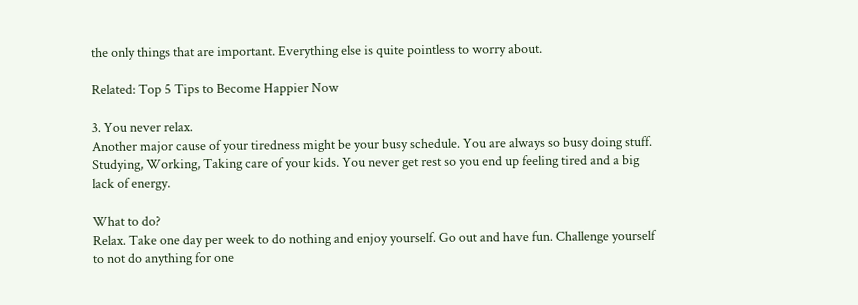the only things that are important. Everything else is quite pointless to worry about.

Related: Top 5 Tips to Become Happier Now

3. You never relax.
Another major cause of your tiredness might be your busy schedule. You are always so busy doing stuff. Studying, Working, Taking care of your kids. You never get rest so you end up feeling tired and a big lack of energy.

What to do?
Relax. Take one day per week to do nothing and enjoy yourself. Go out and have fun. Challenge yourself to not do anything for one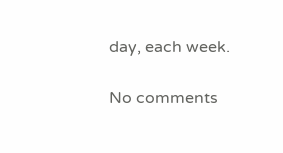day, each week.

No comments